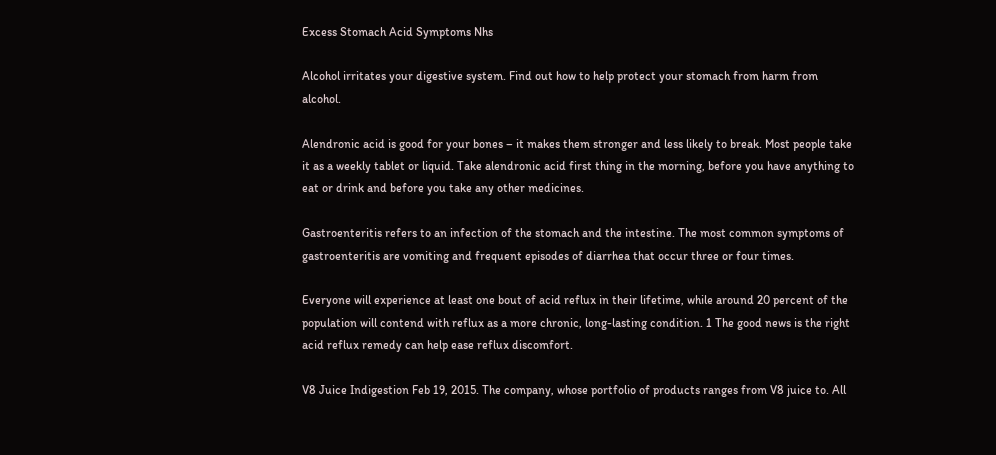Excess Stomach Acid Symptoms Nhs

Alcohol irritates your digestive system. Find out how to help protect your stomach from harm from alcohol.

Alendronic acid is good for your bones – it makes them stronger and less likely to break. Most people take it as a weekly tablet or liquid. Take alendronic acid first thing in the morning, before you have anything to eat or drink and before you take any other medicines.

Gastroenteritis refers to an infection of the stomach and the intestine. The most common symptoms of gastroenteritis are vomiting and frequent episodes of diarrhea that occur three or four times.

Everyone will experience at least one bout of acid reflux in their lifetime, while around 20 percent of the population will contend with reflux as a more chronic, long-lasting condition. 1 The good news is the right acid reflux remedy can help ease reflux discomfort.

V8 Juice Indigestion Feb 19, 2015. The company, whose portfolio of products ranges from V8 juice to. All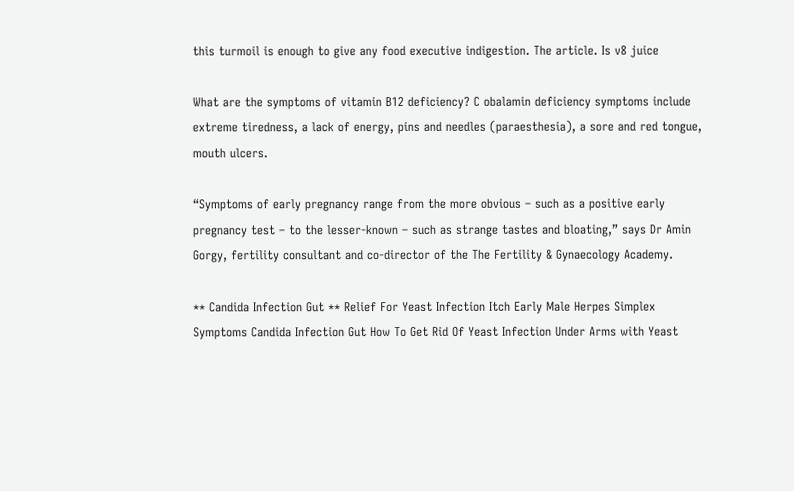this turmoil is enough to give any food executive indigestion. The article. Is v8 juice

What are the symptoms of vitamin B12 deficiency? C obalamin deficiency symptoms include extreme tiredness, a lack of energy, pins and needles (paraesthesia), a sore and red tongue, mouth ulcers.

“Symptoms of early pregnancy range from the more obvious – such as a positive early pregnancy test – to the lesser-known – such as strange tastes and bloating,” says Dr Amin Gorgy, fertility consultant and co-director of the The Fertility & Gynaecology Academy.

** Candida Infection Gut ** Relief For Yeast Infection Itch Early Male Herpes Simplex Symptoms Candida Infection Gut How To Get Rid Of Yeast Infection Under Arms with Yeast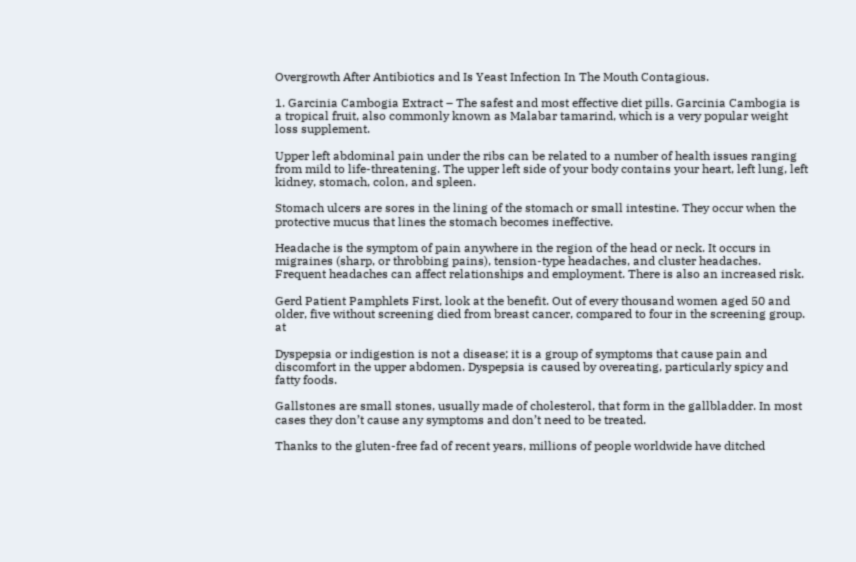Overgrowth After Antibiotics and Is Yeast Infection In The Mouth Contagious.

1. Garcinia Cambogia Extract – The safest and most effective diet pills. Garcinia Cambogia is a tropical fruit, also commonly known as Malabar tamarind, which is a very popular weight loss supplement.

Upper left abdominal pain under the ribs can be related to a number of health issues ranging from mild to life-threatening. The upper left side of your body contains your heart, left lung, left kidney, stomach, colon, and spleen.

Stomach ulcers are sores in the lining of the stomach or small intestine. They occur when the protective mucus that lines the stomach becomes ineffective.

Headache is the symptom of pain anywhere in the region of the head or neck. It occurs in migraines (sharp, or throbbing pains), tension-type headaches, and cluster headaches. Frequent headaches can affect relationships and employment. There is also an increased risk.

Gerd Patient Pamphlets First, look at the benefit. Out of every thousand women aged 50 and older, five without screening died from breast cancer, compared to four in the screening group. at

Dyspepsia or indigestion is not a disease; it is a group of symptoms that cause pain and discomfort in the upper abdomen. Dyspepsia is caused by overeating, particularly spicy and fatty foods.

Gallstones are small stones, usually made of cholesterol, that form in the gallbladder. In most cases they don’t cause any symptoms and don’t need to be treated.

Thanks to the gluten-free fad of recent years, millions of people worldwide have ditched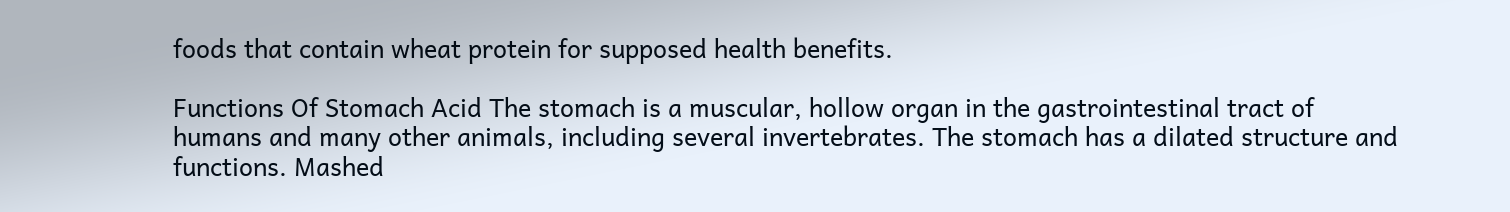foods that contain wheat protein for supposed health benefits.

Functions Of Stomach Acid The stomach is a muscular, hollow organ in the gastrointestinal tract of humans and many other animals, including several invertebrates. The stomach has a dilated structure and functions. Mashed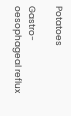Potatoes

Gastro-oesophageal reflux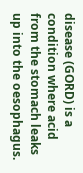disease (GORD) is a condition where acid from the stomach leaks up into the oesophagus.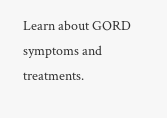Learn about GORD symptoms and treatments.